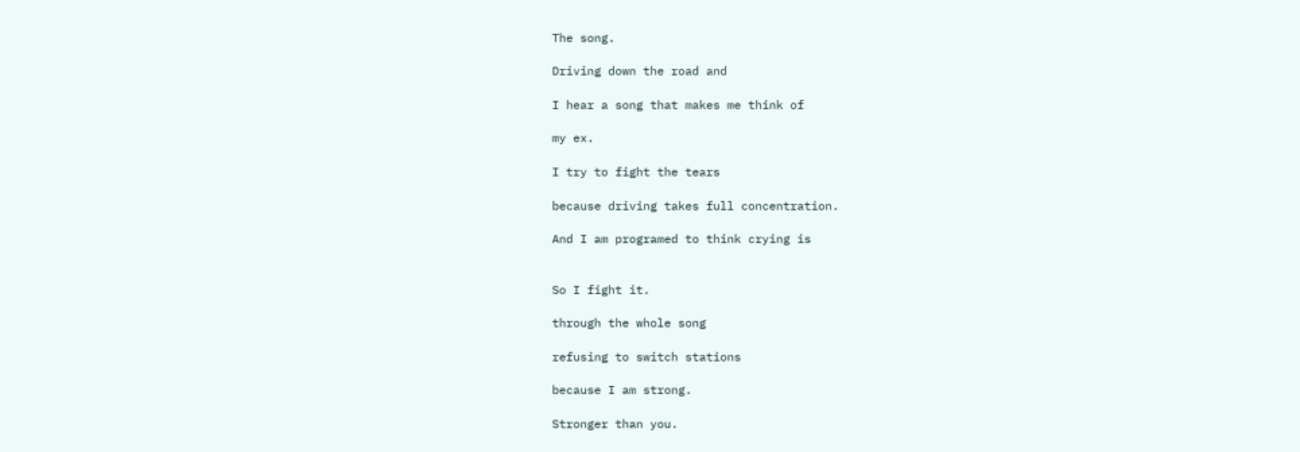The song.

Driving down the road and

I hear a song that makes me think of

my ex.

I try to fight the tears

because driving takes full concentration.

And I am programed to think crying is


So I fight it.

through the whole song

refusing to switch stations

because I am strong.

Stronger than you.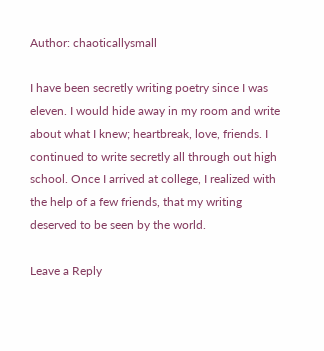Author: chaoticallysmall

I have been secretly writing poetry since I was eleven. I would hide away in my room and write about what I knew; heartbreak, love, friends. I continued to write secretly all through out high school. Once I arrived at college, I realized with the help of a few friends, that my writing deserved to be seen by the world.

Leave a Reply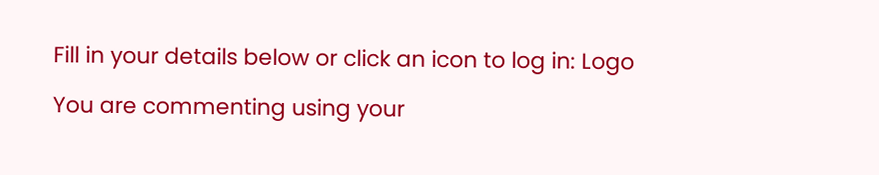Fill in your details below or click an icon to log in: Logo

You are commenting using your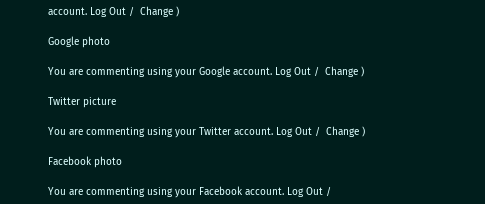account. Log Out /  Change )

Google photo

You are commenting using your Google account. Log Out /  Change )

Twitter picture

You are commenting using your Twitter account. Log Out /  Change )

Facebook photo

You are commenting using your Facebook account. Log Out /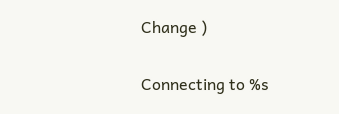Change )

Connecting to %s